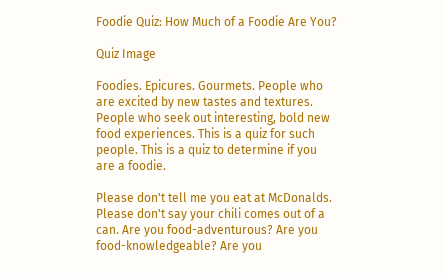Foodie Quiz: How Much of a Foodie Are You?

Quiz Image

Foodies. Epicures. Gourmets. People who are excited by new tastes and textures. People who seek out interesting, bold new food experiences. This is a quiz for such people. This is a quiz to determine if you are a foodie.

Please don't tell me you eat at McDonalds. Please don't say your chili comes out of a can. Are you food-adventurous? Are you food-knowledgeable? Are you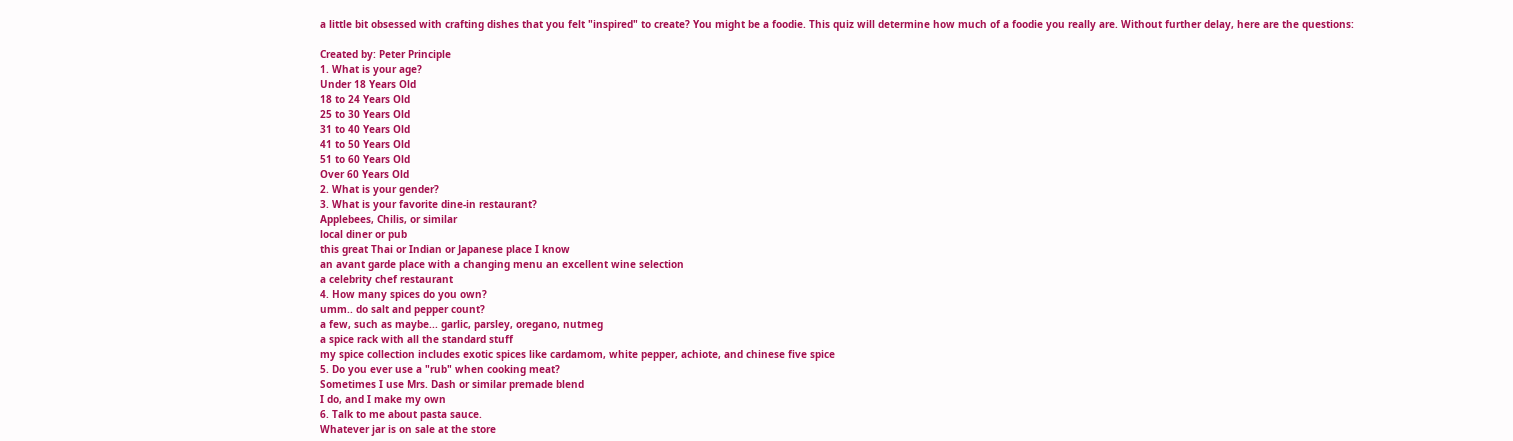a little bit obsessed with crafting dishes that you felt "inspired" to create? You might be a foodie. This quiz will determine how much of a foodie you really are. Without further delay, here are the questions:

Created by: Peter Principle
1. What is your age?
Under 18 Years Old
18 to 24 Years Old
25 to 30 Years Old
31 to 40 Years Old
41 to 50 Years Old
51 to 60 Years Old
Over 60 Years Old
2. What is your gender?
3. What is your favorite dine-in restaurant?
Applebees, Chilis, or similar
local diner or pub
this great Thai or Indian or Japanese place I know
an avant garde place with a changing menu an excellent wine selection
a celebrity chef restaurant
4. How many spices do you own?
umm.. do salt and pepper count?
a few, such as maybe... garlic, parsley, oregano, nutmeg
a spice rack with all the standard stuff
my spice collection includes exotic spices like cardamom, white pepper, achiote, and chinese five spice
5. Do you ever use a "rub" when cooking meat?
Sometimes I use Mrs. Dash or similar premade blend
I do, and I make my own
6. Talk to me about pasta sauce.
Whatever jar is on sale at the store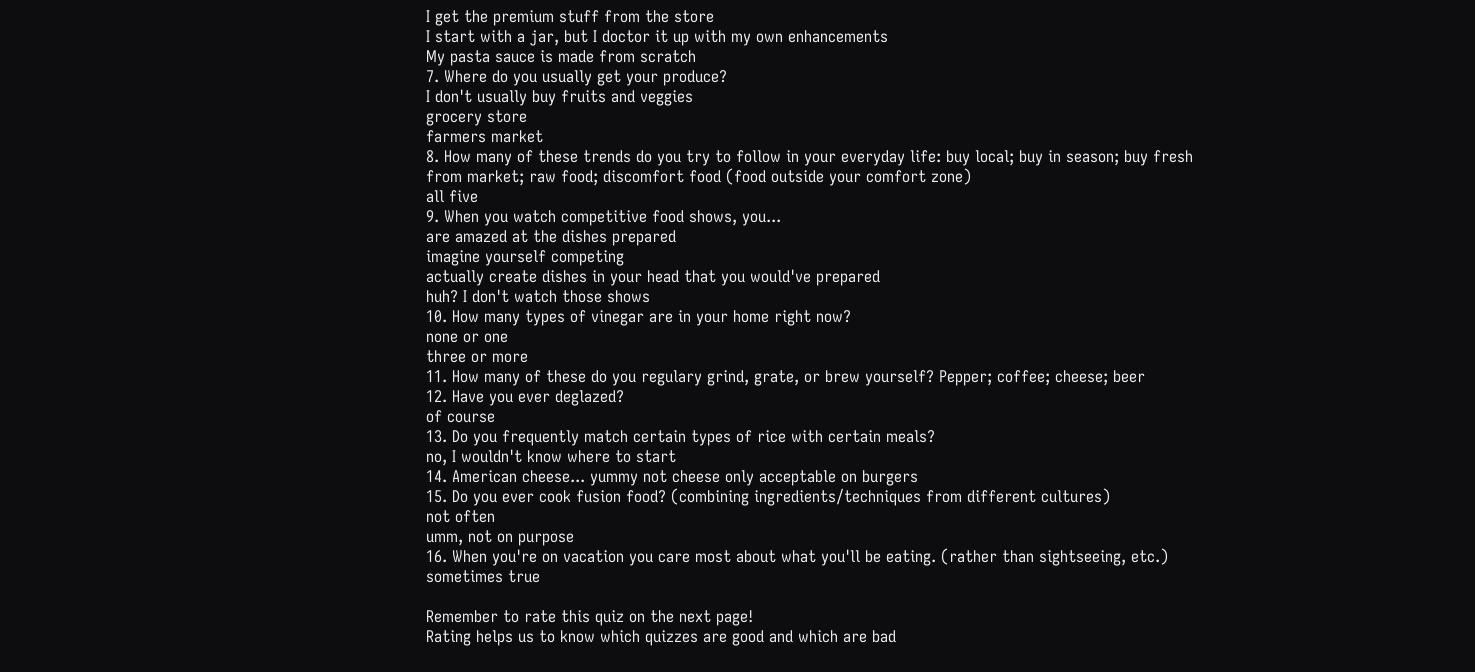I get the premium stuff from the store
I start with a jar, but I doctor it up with my own enhancements
My pasta sauce is made from scratch
7. Where do you usually get your produce?
I don't usually buy fruits and veggies
grocery store
farmers market
8. How many of these trends do you try to follow in your everyday life: buy local; buy in season; buy fresh from market; raw food; discomfort food (food outside your comfort zone)
all five
9. When you watch competitive food shows, you...
are amazed at the dishes prepared
imagine yourself competing
actually create dishes in your head that you would've prepared
huh? I don't watch those shows
10. How many types of vinegar are in your home right now?
none or one
three or more
11. How many of these do you regulary grind, grate, or brew yourself? Pepper; coffee; cheese; beer
12. Have you ever deglazed?
of course
13. Do you frequently match certain types of rice with certain meals?
no, I wouldn't know where to start
14. American cheese... yummy not cheese only acceptable on burgers
15. Do you ever cook fusion food? (combining ingredients/techniques from different cultures)
not often
umm, not on purpose
16. When you're on vacation you care most about what you'll be eating. (rather than sightseeing, etc.)
sometimes true

Remember to rate this quiz on the next page!
Rating helps us to know which quizzes are good and which are bad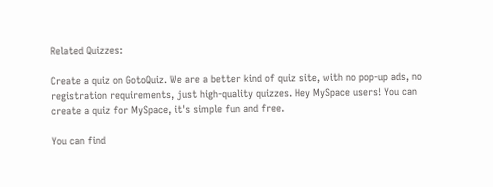Related Quizzes:

Create a quiz on GotoQuiz. We are a better kind of quiz site, with no pop-up ads, no registration requirements, just high-quality quizzes. Hey MySpace users! You can create a quiz for MySpace, it's simple fun and free.

You can find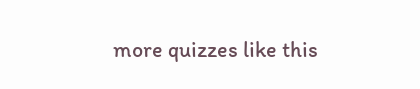more quizzes like this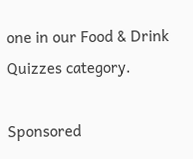one in our Food & Drink Quizzes category.

Sponsored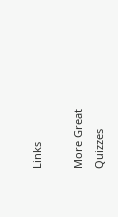Links

More Great Quizzes